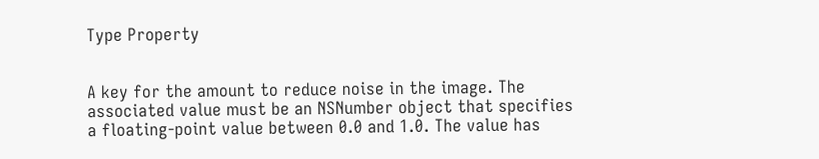Type Property


A key for the amount to reduce noise in the image. The associated value must be an NSNumber object that specifies a floating-point value between 0.0 and 1.0. The value has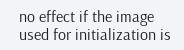no effect if the image used for initialization is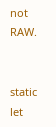not RAW.


static let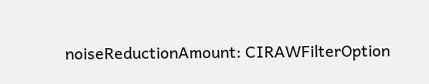noiseReductionAmount: CIRAWFilterOption